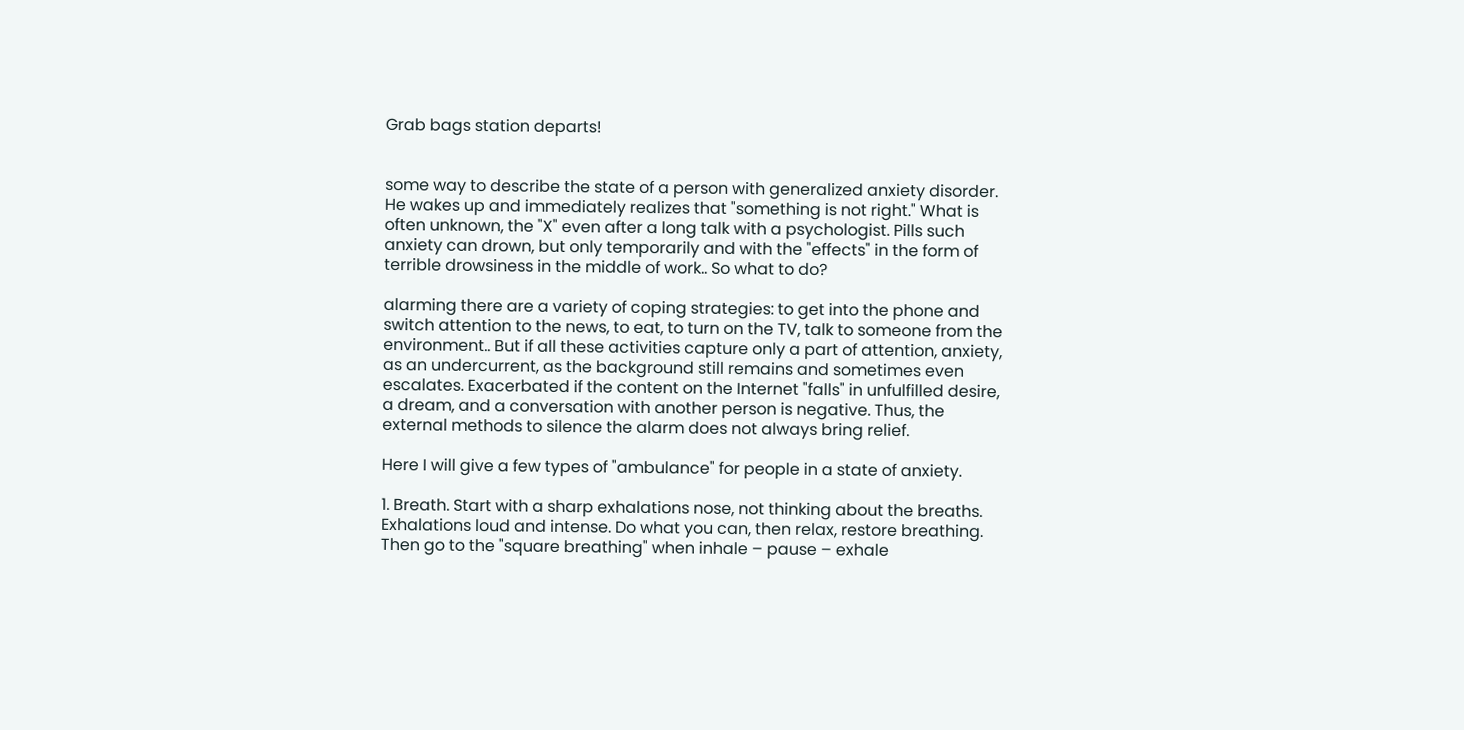Grab bags station departs!


some way to describe the state of a person with generalized anxiety disorder. He wakes up and immediately realizes that "something is not right." What is often unknown, the "X" even after a long talk with a psychologist. Pills such anxiety can drown, but only temporarily and with the "effects" in the form of terrible drowsiness in the middle of work.. So what to do?

alarming there are a variety of coping strategies: to get into the phone and switch attention to the news, to eat, to turn on the TV, talk to someone from the environment.. But if all these activities capture only a part of attention, anxiety, as an undercurrent, as the background still remains and sometimes even escalates. Exacerbated if the content on the Internet "falls" in unfulfilled desire, a dream, and a conversation with another person is negative. Thus, the external methods to silence the alarm does not always bring relief.

Here I will give a few types of "ambulance" for people in a state of anxiety.

1. Breath. Start with a sharp exhalations nose, not thinking about the breaths. Exhalations loud and intense. Do what you can, then relax, restore breathing. Then go to the "square breathing" when inhale – pause – exhale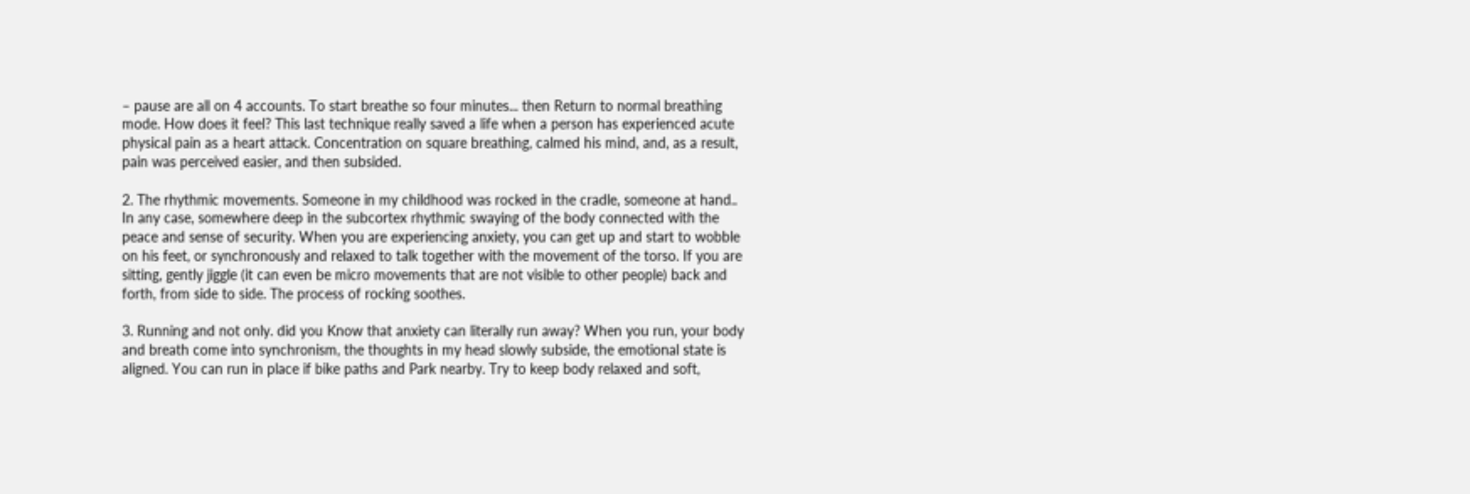– pause are all on 4 accounts. To start breathe so four minutes... then Return to normal breathing mode. How does it feel? This last technique really saved a life when a person has experienced acute physical pain as a heart attack. Concentration on square breathing, calmed his mind, and, as a result, pain was perceived easier, and then subsided.

2. The rhythmic movements. Someone in my childhood was rocked in the cradle, someone at hand.. In any case, somewhere deep in the subcortex rhythmic swaying of the body connected with the peace and sense of security. When you are experiencing anxiety, you can get up and start to wobble on his feet, or synchronously and relaxed to talk together with the movement of the torso. If you are sitting, gently jiggle (it can even be micro movements that are not visible to other people) back and forth, from side to side. The process of rocking soothes.

3. Running and not only. did you Know that anxiety can literally run away? When you run, your body and breath come into synchronism, the thoughts in my head slowly subside, the emotional state is aligned. You can run in place if bike paths and Park nearby. Try to keep body relaxed and soft,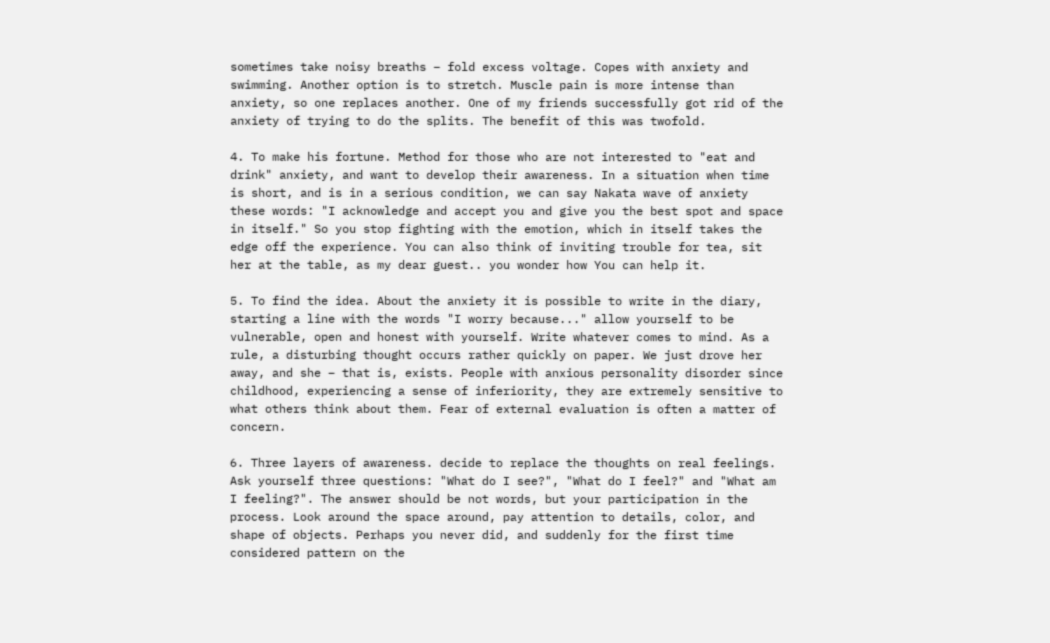sometimes take noisy breaths – fold excess voltage. Copes with anxiety and swimming. Another option is to stretch. Muscle pain is more intense than anxiety, so one replaces another. One of my friends successfully got rid of the anxiety of trying to do the splits. The benefit of this was twofold.

4. To make his fortune. Method for those who are not interested to "eat and drink" anxiety, and want to develop their awareness. In a situation when time is short, and is in a serious condition, we can say Nakata wave of anxiety these words: "I acknowledge and accept you and give you the best spot and space in itself." So you stop fighting with the emotion, which in itself takes the edge off the experience. You can also think of inviting trouble for tea, sit her at the table, as my dear guest.. you wonder how You can help it.

5. To find the idea. About the anxiety it is possible to write in the diary, starting a line with the words "I worry because..." allow yourself to be vulnerable, open and honest with yourself. Write whatever comes to mind. As a rule, a disturbing thought occurs rather quickly on paper. We just drove her away, and she – that is, exists. People with anxious personality disorder since childhood, experiencing a sense of inferiority, they are extremely sensitive to what others think about them. Fear of external evaluation is often a matter of concern.

6. Three layers of awareness. decide to replace the thoughts on real feelings. Ask yourself three questions: "What do I see?", "What do I feel?" and "What am I feeling?". The answer should be not words, but your participation in the process. Look around the space around, pay attention to details, color, and shape of objects. Perhaps you never did, and suddenly for the first time considered pattern on the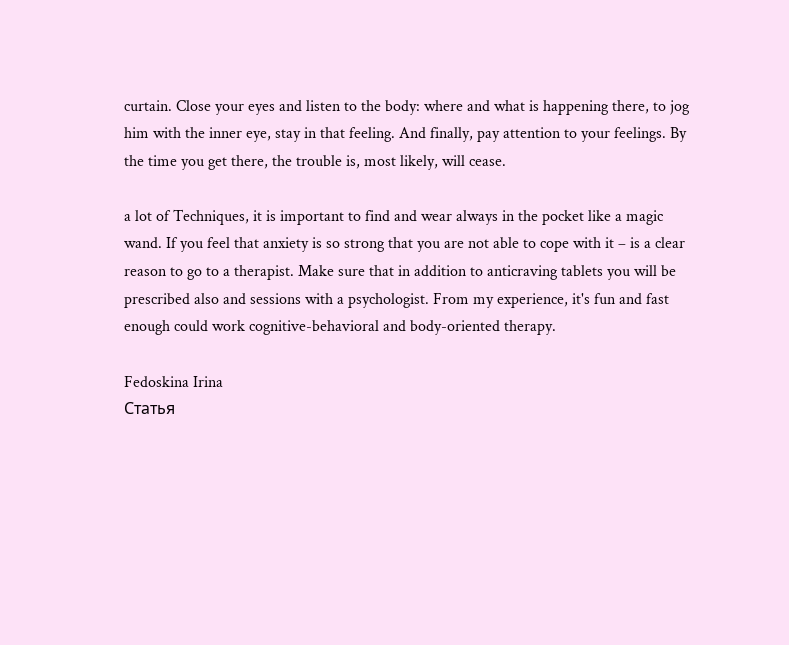curtain. Close your eyes and listen to the body: where and what is happening there, to jog him with the inner eye, stay in that feeling. And finally, pay attention to your feelings. By the time you get there, the trouble is, most likely, will cease.

a lot of Techniques, it is important to find and wear always in the pocket like a magic wand. If you feel that anxiety is so strong that you are not able to cope with it – is a clear reason to go to a therapist. Make sure that in addition to anticraving tablets you will be prescribed also and sessions with a psychologist. From my experience, it's fun and fast enough could work cognitive-behavioral and body-oriented therapy.

Fedoskina Irina
Статья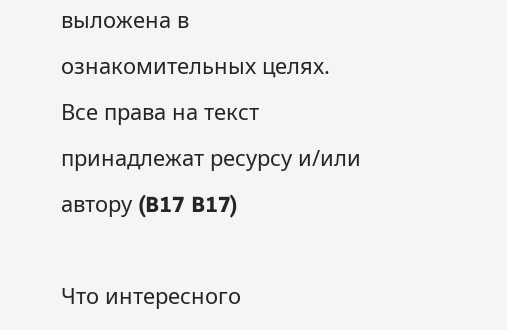выложена в ознакомительных целях. Все права на текст принадлежат ресурсу и/или автору (B17 B17)

Что интересного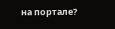на портале?